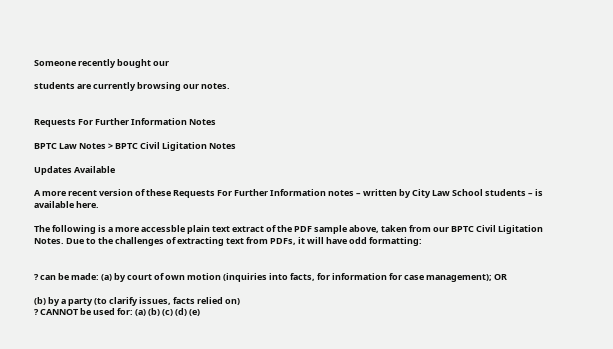Someone recently bought our

students are currently browsing our notes.


Requests For Further Information Notes

BPTC Law Notes > BPTC Civil Ligitation Notes

Updates Available

A more recent version of these Requests For Further Information notes – written by City Law School students – is available here.

The following is a more accessble plain text extract of the PDF sample above, taken from our BPTC Civil Ligitation Notes. Due to the challenges of extracting text from PDFs, it will have odd formatting:


? can be made: (a) by court of own motion (inquiries into facts, for information for case management); OR

(b) by a party (to clarify issues, facts relied on)
? CANNOT be used for: (a) (b) (c) (d) (e)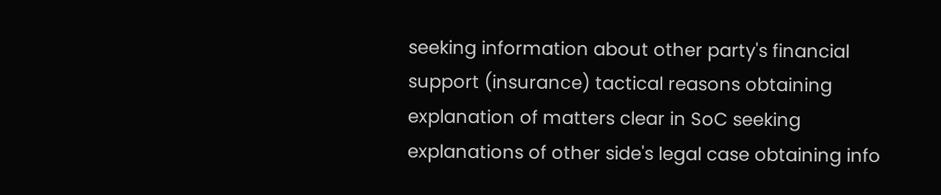seeking information about other party's financial support (insurance) tactical reasons obtaining explanation of matters clear in SoC seeking explanations of other side's legal case obtaining info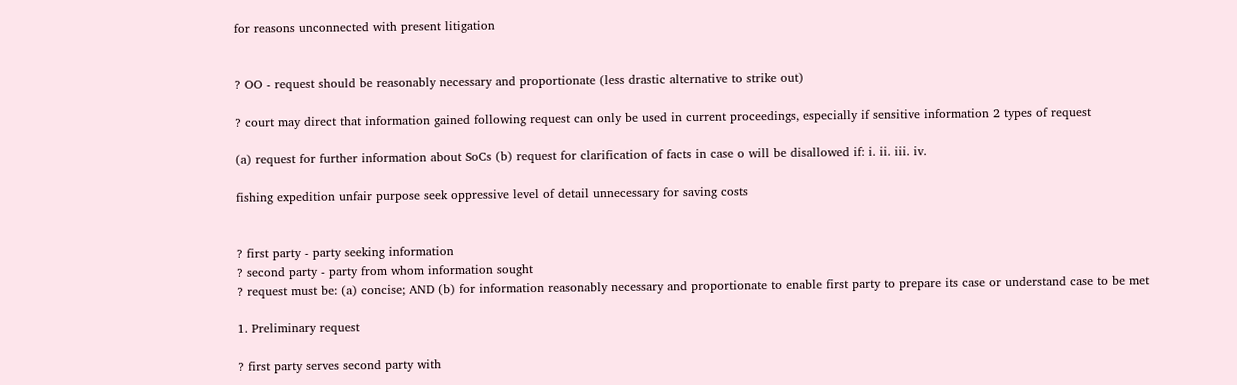for reasons unconnected with present litigation


? OO - request should be reasonably necessary and proportionate (less drastic alternative to strike out)

? court may direct that information gained following request can only be used in current proceedings, especially if sensitive information 2 types of request

(a) request for further information about SoCs (b) request for clarification of facts in case o will be disallowed if: i. ii. iii. iv.

fishing expedition unfair purpose seek oppressive level of detail unnecessary for saving costs


? first party - party seeking information
? second party - party from whom information sought
? request must be: (a) concise; AND (b) for information reasonably necessary and proportionate to enable first party to prepare its case or understand case to be met

1. Preliminary request

? first party serves second party with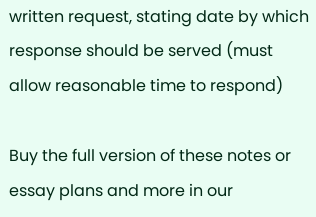written request, stating date by which response should be served (must allow reasonable time to respond)

Buy the full version of these notes or essay plans and more in our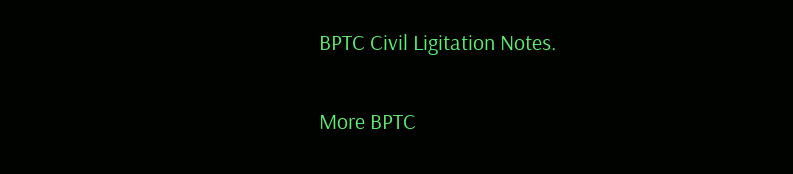BPTC Civil Ligitation Notes.

More BPTC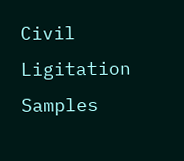Civil Ligitation Samples